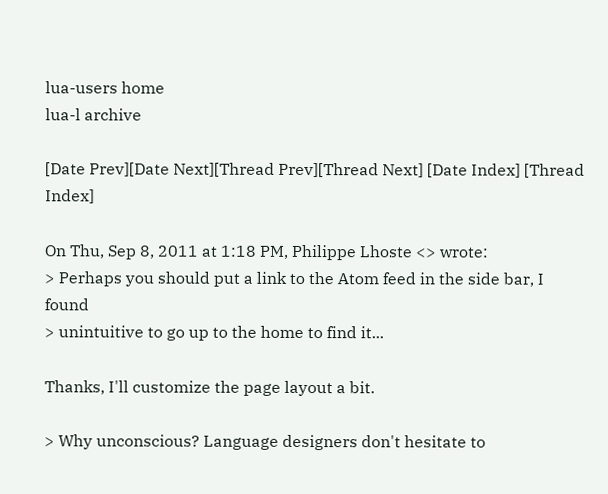lua-users home
lua-l archive

[Date Prev][Date Next][Thread Prev][Thread Next] [Date Index] [Thread Index]

On Thu, Sep 8, 2011 at 1:18 PM, Philippe Lhoste <> wrote:
> Perhaps you should put a link to the Atom feed in the side bar, I found
> unintuitive to go up to the home to find it...

Thanks, I'll customize the page layout a bit.

> Why unconscious? Language designers don't hesitate to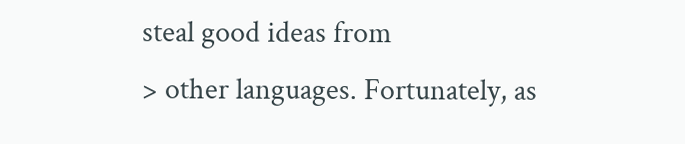steal good ideas from
> other languages. Fortunately, as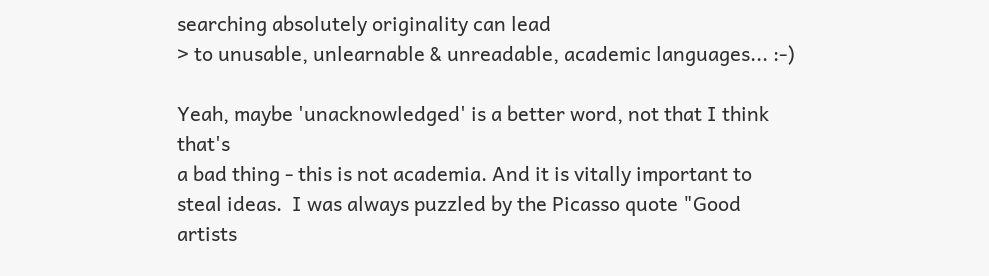searching absolutely originality can lead
> to unusable, unlearnable & unreadable, academic languages... :-)

Yeah, maybe 'unacknowledged' is a better word, not that I think that's
a bad thing - this is not academia. And it is vitally important to
steal ideas.  I was always puzzled by the Picasso quote "Good artists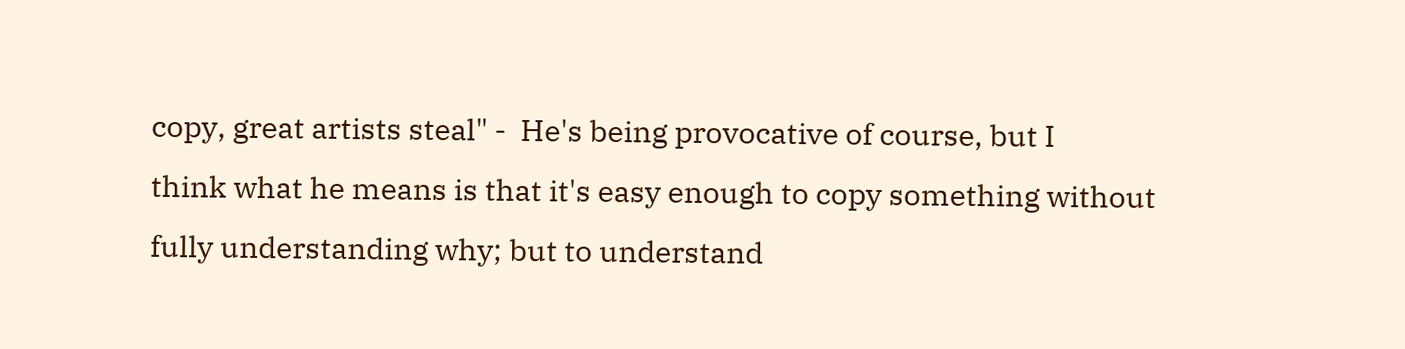copy, great artists steal" -  He's being provocative of course, but I
think what he means is that it's easy enough to copy something without
fully understanding why; but to understand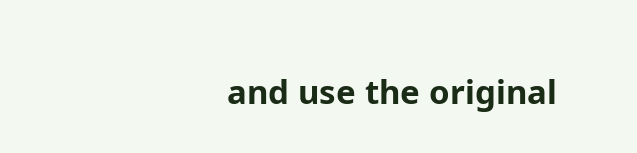and use the original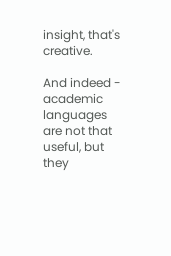insight, that's creative.

And indeed - academic languages are not that useful, but they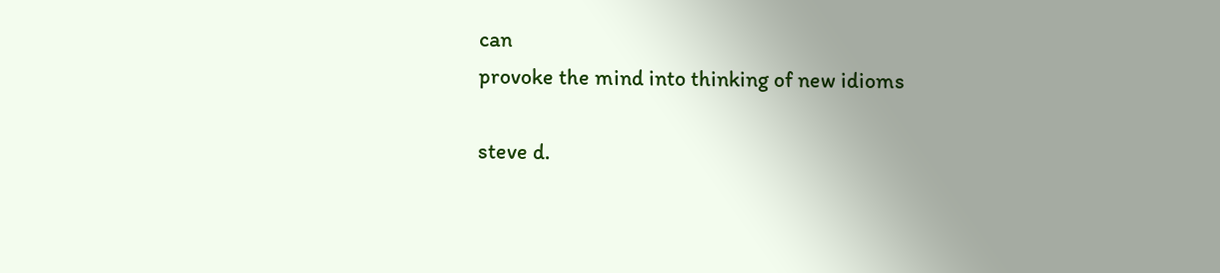can
provoke the mind into thinking of new idioms

steve d.